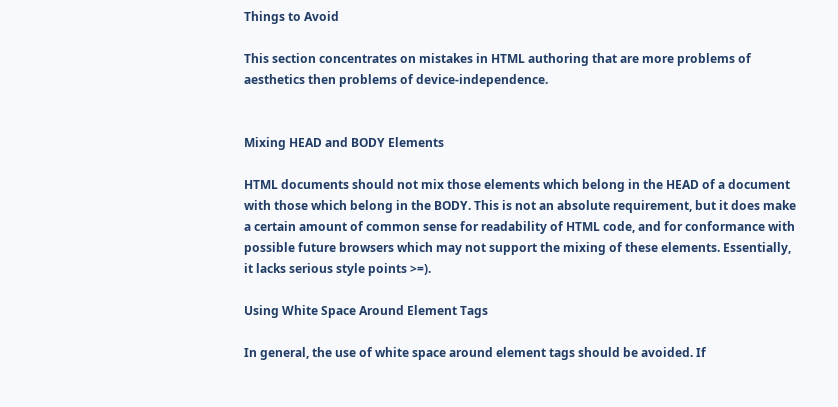Things to Avoid

This section concentrates on mistakes in HTML authoring that are more problems of aesthetics then problems of device-independence.


Mixing HEAD and BODY Elements

HTML documents should not mix those elements which belong in the HEAD of a document with those which belong in the BODY. This is not an absolute requirement, but it does make a certain amount of common sense for readability of HTML code, and for conformance with possible future browsers which may not support the mixing of these elements. Essentially, it lacks serious style points >=).

Using White Space Around Element Tags

In general, the use of white space around element tags should be avoided. If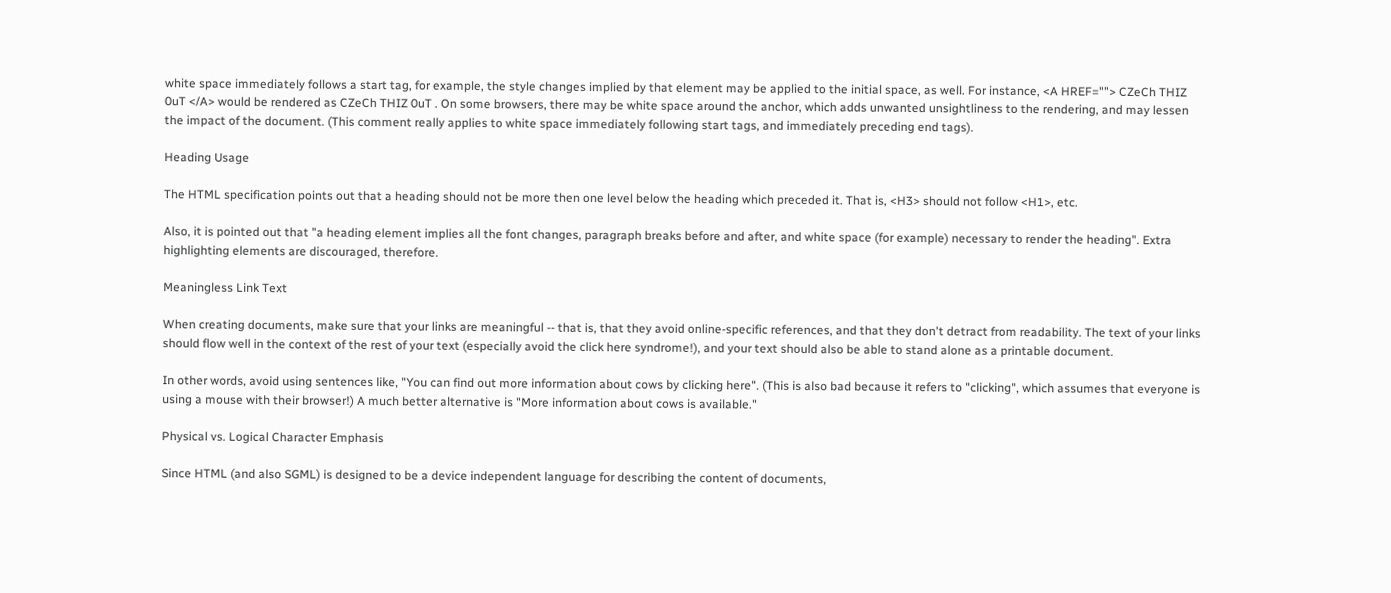white space immediately follows a start tag, for example, the style changes implied by that element may be applied to the initial space, as well. For instance, <A HREF=""> CZeCh THIZ 0uT </A> would be rendered as CZeCh THIZ 0uT . On some browsers, there may be white space around the anchor, which adds unwanted unsightliness to the rendering, and may lessen the impact of the document. (This comment really applies to white space immediately following start tags, and immediately preceding end tags).

Heading Usage

The HTML specification points out that a heading should not be more then one level below the heading which preceded it. That is, <H3> should not follow <H1>, etc.

Also, it is pointed out that "a heading element implies all the font changes, paragraph breaks before and after, and white space (for example) necessary to render the heading". Extra highlighting elements are discouraged, therefore.

Meaningless Link Text

When creating documents, make sure that your links are meaningful -- that is, that they avoid online-specific references, and that they don't detract from readability. The text of your links should flow well in the context of the rest of your text (especially avoid the click here syndrome!), and your text should also be able to stand alone as a printable document.

In other words, avoid using sentences like, "You can find out more information about cows by clicking here". (This is also bad because it refers to "clicking", which assumes that everyone is using a mouse with their browser!) A much better alternative is "More information about cows is available."

Physical vs. Logical Character Emphasis

Since HTML (and also SGML) is designed to be a device independent language for describing the content of documents,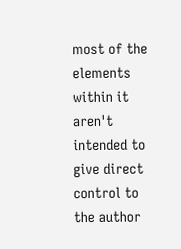most of the elements within it aren't intended to give direct control to the author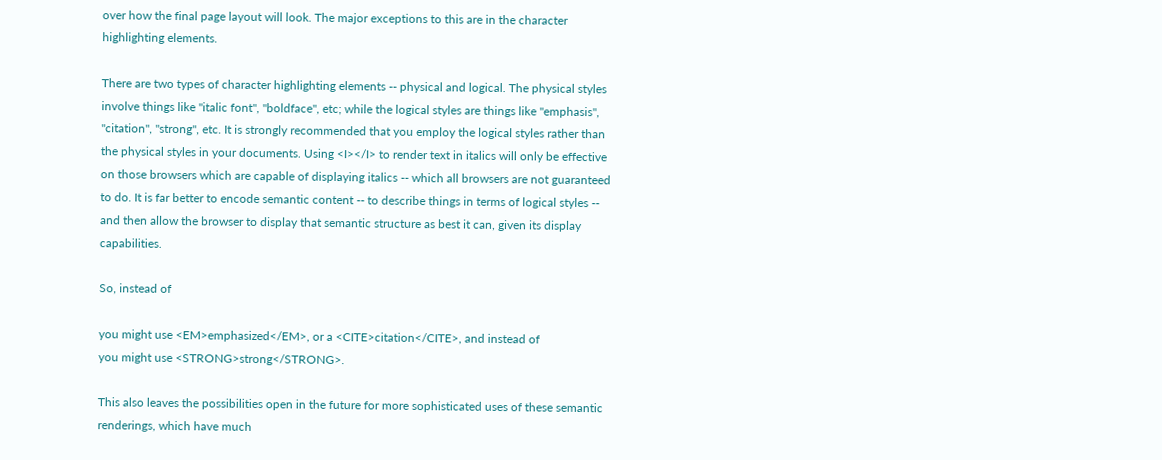over how the final page layout will look. The major exceptions to this are in the character highlighting elements.

There are two types of character highlighting elements -- physical and logical. The physical styles involve things like "italic font", "boldface", etc; while the logical styles are things like "emphasis", "citation", "strong", etc. It is strongly recommended that you employ the logical styles rather than the physical styles in your documents. Using <I></I> to render text in italics will only be effective on those browsers which are capable of displaying italics -- which all browsers are not guaranteed to do. It is far better to encode semantic content -- to describe things in terms of logical styles -- and then allow the browser to display that semantic structure as best it can, given its display capabilities.

So, instead of

you might use <EM>emphasized</EM>, or a <CITE>citation</CITE>, and instead of
you might use <STRONG>strong</STRONG>.

This also leaves the possibilities open in the future for more sophisticated uses of these semantic renderings, which have much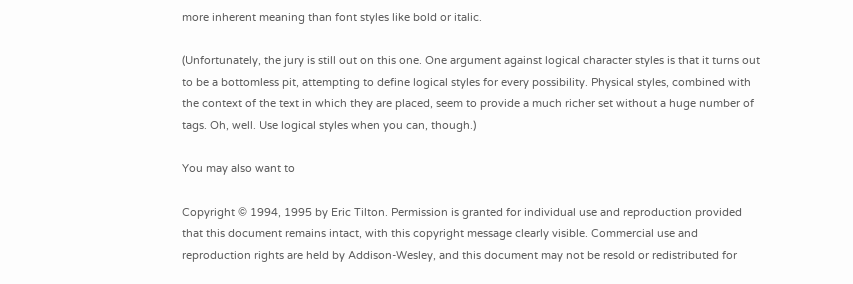more inherent meaning than font styles like bold or italic.

(Unfortunately, the jury is still out on this one. One argument against logical character styles is that it turns out to be a bottomless pit, attempting to define logical styles for every possibility. Physical styles, combined with the context of the text in which they are placed, seem to provide a much richer set without a huge number of tags. Oh, well. Use logical styles when you can, though.)

You may also want to

Copyright © 1994, 1995 by Eric Tilton. Permission is granted for individual use and reproduction provided that this document remains intact, with this copyright message clearly visible. Commercial use and reproduction rights are held by Addison-Wesley, and this document may not be resold or redistributed for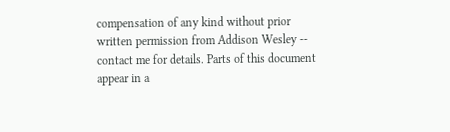compensation of any kind without prior written permission from Addison Wesley -- contact me for details. Parts of this document appear in a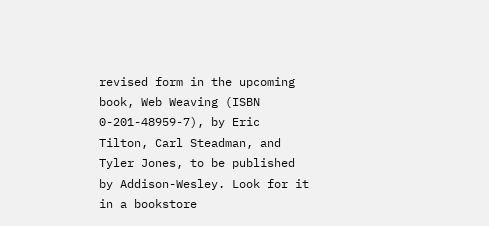revised form in the upcoming book, Web Weaving (ISBN 0-201-48959-7), by Eric Tilton, Carl Steadman, and Tyler Jones, to be published by Addison-Wesley. Look for it in a bookstore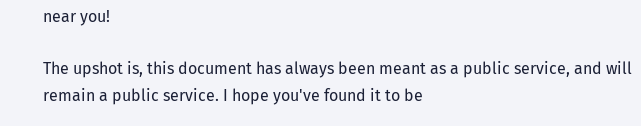near you!

The upshot is, this document has always been meant as a public service, and will remain a public service. I hope you've found it to be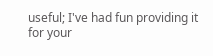useful; I've had fun providing it for your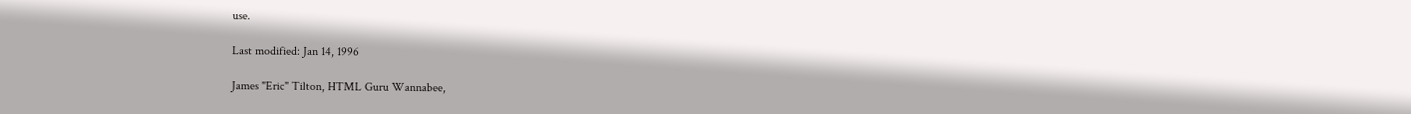use.

Last modified: Jan 14, 1996

James "Eric" Tilton, HTML Guru Wannabee,